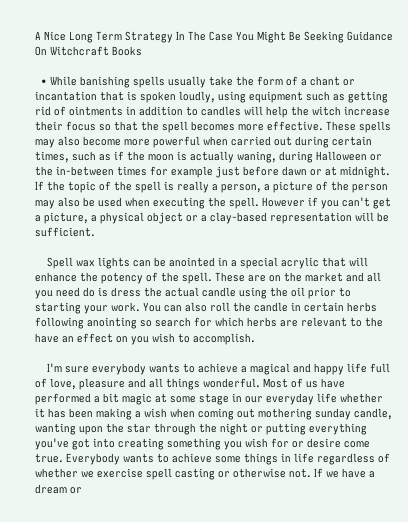A Nice Long Term Strategy In The Case You Might Be Seeking Guidance On Witchcraft Books

  • While banishing spells usually take the form of a chant or incantation that is spoken loudly, using equipment such as getting rid of ointments in addition to candles will help the witch increase their focus so that the spell becomes more effective. These spells may also become more powerful when carried out during certain times, such as if the moon is actually waning, during Halloween or the in-between times for example just before dawn or at midnight. If the topic of the spell is really a person, a picture of the person may also be used when executing the spell. However if you can't get a picture, a physical object or a clay-based representation will be sufficient.

    Spell wax lights can be anointed in a special acrylic that will enhance the potency of the spell. These are on the market and all you need do is dress the actual candle using the oil prior to starting your work. You can also roll the candle in certain herbs following anointing so search for which herbs are relevant to the have an effect on you wish to accomplish.

    I'm sure everybody wants to achieve a magical and happy life full of love, pleasure and all things wonderful. Most of us have performed a bit magic at some stage in our everyday life whether it has been making a wish when coming out mothering sunday candle, wanting upon the star through the night or putting everything you've got into creating something you wish for or desire come true. Everybody wants to achieve some things in life regardless of whether we exercise spell casting or otherwise not. If we have a dream or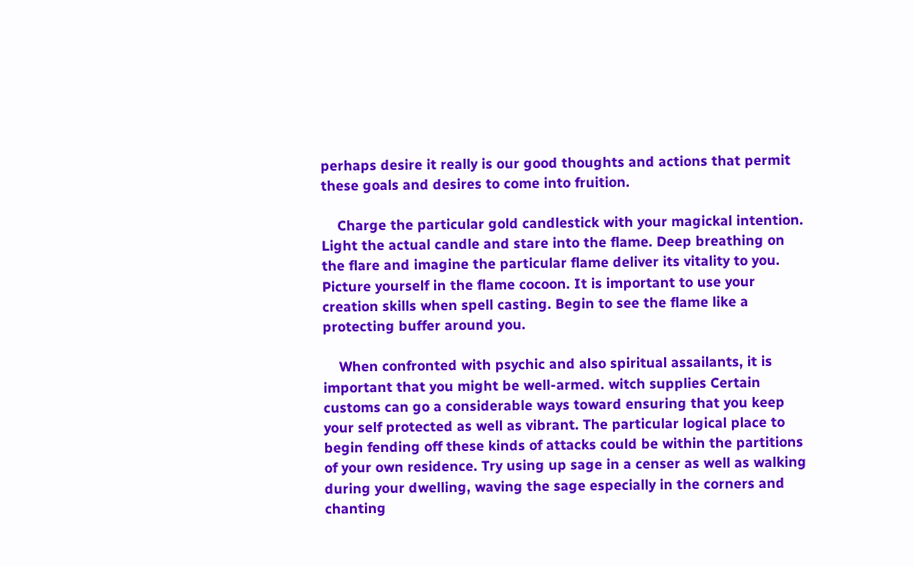perhaps desire it really is our good thoughts and actions that permit these goals and desires to come into fruition.

    Charge the particular gold candlestick with your magickal intention. Light the actual candle and stare into the flame. Deep breathing on the flare and imagine the particular flame deliver its vitality to you. Picture yourself in the flame cocoon. It is important to use your creation skills when spell casting. Begin to see the flame like a protecting buffer around you.

    When confronted with psychic and also spiritual assailants, it is important that you might be well-armed. witch supplies Certain customs can go a considerable ways toward ensuring that you keep your self protected as well as vibrant. The particular logical place to begin fending off these kinds of attacks could be within the partitions of your own residence. Try using up sage in a censer as well as walking during your dwelling, waving the sage especially in the corners and chanting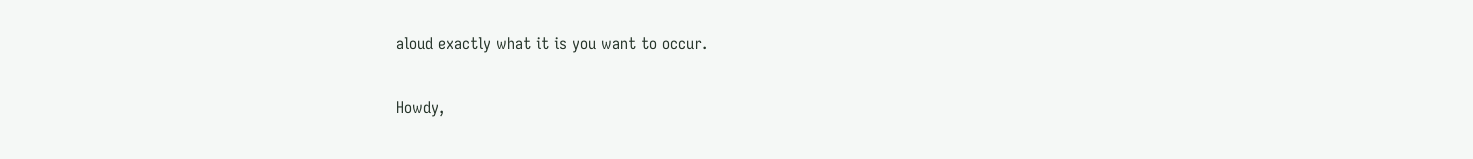aloud exactly what it is you want to occur.

Howdy,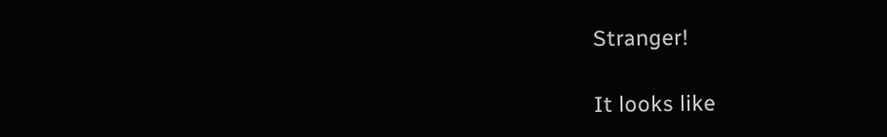Stranger!

It looks like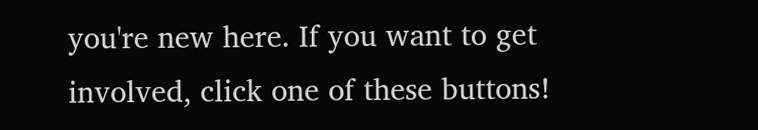you're new here. If you want to get involved, click one of these buttons!